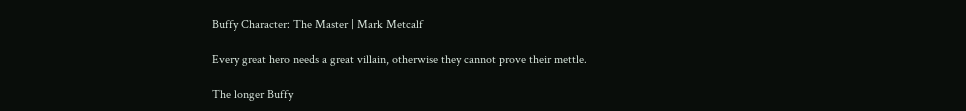Buffy Character: The Master | Mark Metcalf

Every great hero needs a great villain, otherwise they cannot prove their mettle.

The longer Buffy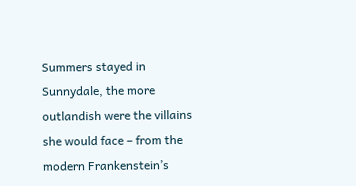Summers stayed in Sunnydale, the more outlandish were the villains she would face – from the modern Frankenstein’s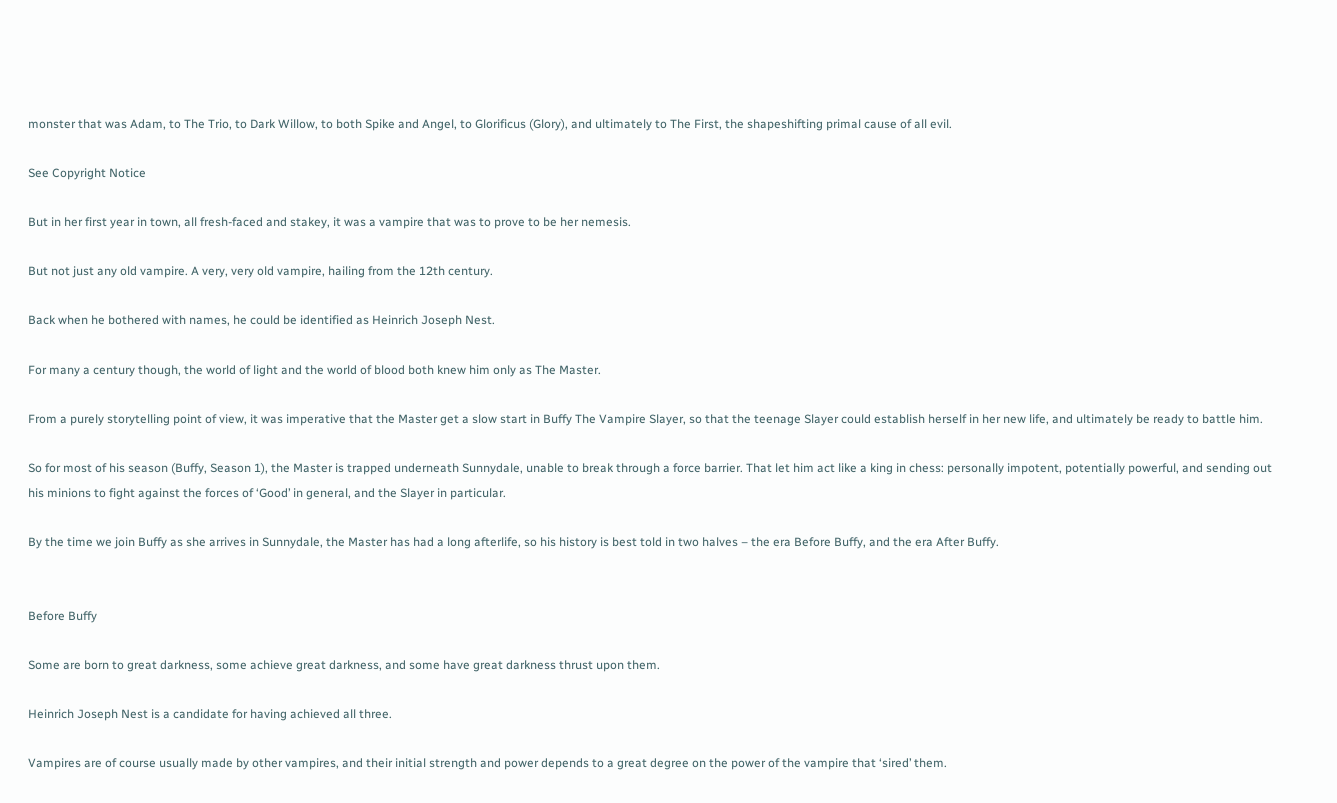monster that was Adam, to The Trio, to Dark Willow, to both Spike and Angel, to Glorificus (Glory), and ultimately to The First, the shapeshifting primal cause of all evil.

See Copyright Notice

But in her first year in town, all fresh-faced and stakey, it was a vampire that was to prove to be her nemesis.

But not just any old vampire. A very, very old vampire, hailing from the 12th century.

Back when he bothered with names, he could be identified as Heinrich Joseph Nest.

For many a century though, the world of light and the world of blood both knew him only as The Master.

From a purely storytelling point of view, it was imperative that the Master get a slow start in Buffy The Vampire Slayer, so that the teenage Slayer could establish herself in her new life, and ultimately be ready to battle him.

So for most of his season (Buffy, Season 1), the Master is trapped underneath Sunnydale, unable to break through a force barrier. That let him act like a king in chess: personally impotent, potentially powerful, and sending out his minions to fight against the forces of ‘Good’ in general, and the Slayer in particular.

By the time we join Buffy as she arrives in Sunnydale, the Master has had a long afterlife, so his history is best told in two halves – the era Before Buffy, and the era After Buffy.


Before Buffy

Some are born to great darkness, some achieve great darkness, and some have great darkness thrust upon them.

Heinrich Joseph Nest is a candidate for having achieved all three.

Vampires are of course usually made by other vampires, and their initial strength and power depends to a great degree on the power of the vampire that ‘sired’ them.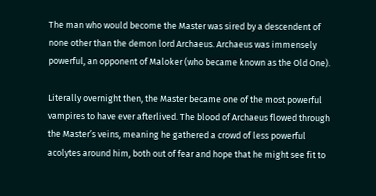The man who would become the Master was sired by a descendent of none other than the demon lord Archaeus. Archaeus was immensely powerful, an opponent of Maloker (who became known as the Old One).

Literally overnight then, the Master became one of the most powerful vampires to have ever afterlived. The blood of Archaeus flowed through the Master’s veins, meaning he gathered a crowd of less powerful acolytes around him, both out of fear and hope that he might see fit to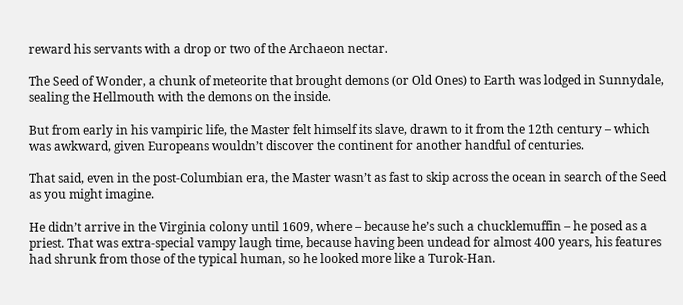reward his servants with a drop or two of the Archaeon nectar.

The Seed of Wonder, a chunk of meteorite that brought demons (or Old Ones) to Earth was lodged in Sunnydale, sealing the Hellmouth with the demons on the inside.

But from early in his vampiric life, the Master felt himself its slave, drawn to it from the 12th century – which was awkward, given Europeans wouldn’t discover the continent for another handful of centuries.

That said, even in the post-Columbian era, the Master wasn’t as fast to skip across the ocean in search of the Seed as you might imagine.

He didn’t arrive in the Virginia colony until 1609, where – because he’s such a chucklemuffin – he posed as a priest. That was extra-special vampy laugh time, because having been undead for almost 400 years, his features had shrunk from those of the typical human, so he looked more like a Turok-Han.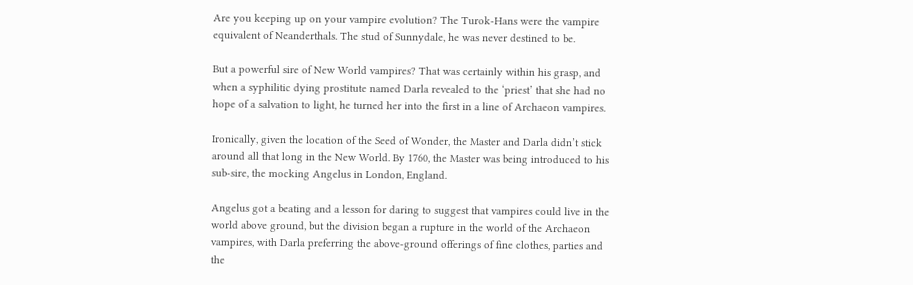Are you keeping up on your vampire evolution? The Turok-Hans were the vampire equivalent of Neanderthals. The stud of Sunnydale, he was never destined to be.

But a powerful sire of New World vampires? That was certainly within his grasp, and when a syphilitic dying prostitute named Darla revealed to the ‘priest’ that she had no hope of a salvation to light, he turned her into the first in a line of Archaeon vampires.

Ironically, given the location of the Seed of Wonder, the Master and Darla didn’t stick around all that long in the New World. By 1760, the Master was being introduced to his sub-sire, the mocking Angelus in London, England.

Angelus got a beating and a lesson for daring to suggest that vampires could live in the world above ground, but the division began a rupture in the world of the Archaeon vampires, with Darla preferring the above-ground offerings of fine clothes, parties and the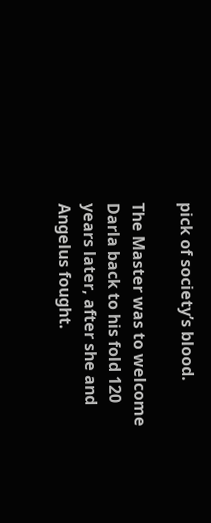pick of society’s blood.

The Master was to welcome Darla back to his fold 120 years later, after she and Angelus fought.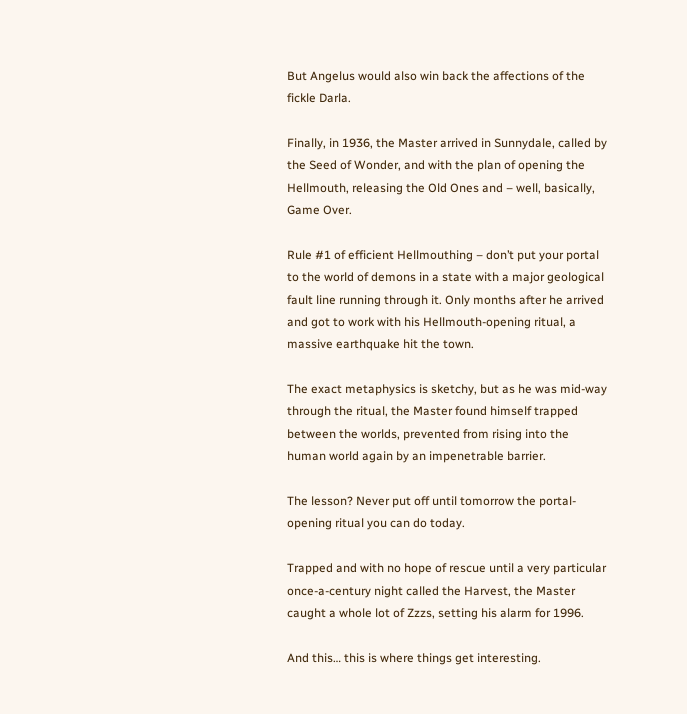But Angelus would also win back the affections of the fickle Darla.

Finally, in 1936, the Master arrived in Sunnydale, called by the Seed of Wonder, and with the plan of opening the Hellmouth, releasing the Old Ones and – well, basically, Game Over.

Rule #1 of efficient Hellmouthing – don’t put your portal to the world of demons in a state with a major geological fault line running through it. Only months after he arrived and got to work with his Hellmouth-opening ritual, a massive earthquake hit the town.

The exact metaphysics is sketchy, but as he was mid-way through the ritual, the Master found himself trapped between the worlds, prevented from rising into the human world again by an impenetrable barrier.

The lesson? Never put off until tomorrow the portal-opening ritual you can do today.

Trapped and with no hope of rescue until a very particular once-a-century night called the Harvest, the Master caught a whole lot of Zzzs, setting his alarm for 1996.

And this… this is where things get interesting.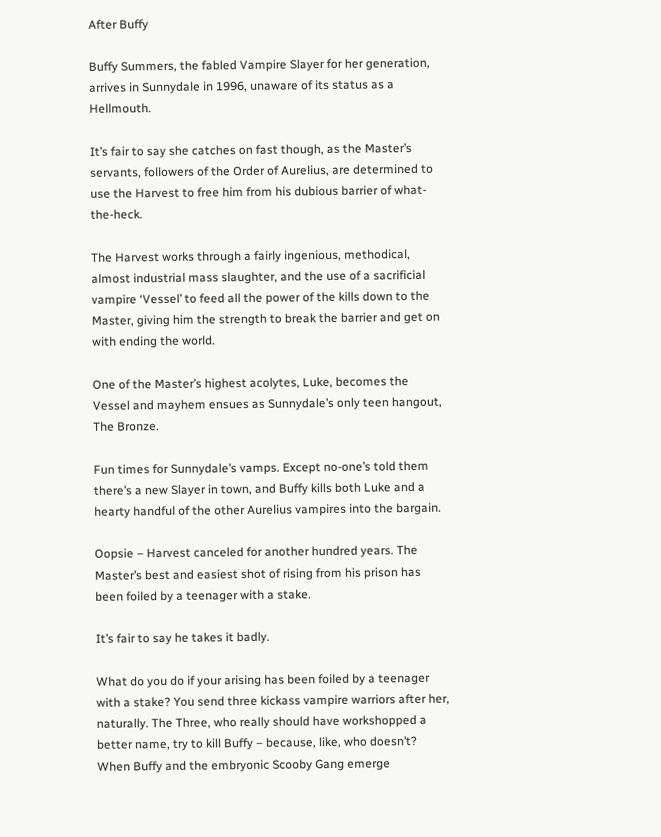After Buffy

Buffy Summers, the fabled Vampire Slayer for her generation, arrives in Sunnydale in 1996, unaware of its status as a Hellmouth.

It’s fair to say she catches on fast though, as the Master’s servants, followers of the Order of Aurelius, are determined to use the Harvest to free him from his dubious barrier of what-the-heck.

The Harvest works through a fairly ingenious, methodical, almost industrial mass slaughter, and the use of a sacrificial vampire ‘Vessel’ to feed all the power of the kills down to the Master, giving him the strength to break the barrier and get on with ending the world.

One of the Master’s highest acolytes, Luke, becomes the Vessel and mayhem ensues as Sunnydale’s only teen hangout, The Bronze.

Fun times for Sunnydale’s vamps. Except no-one’s told them there’s a new Slayer in town, and Buffy kills both Luke and a hearty handful of the other Aurelius vampires into the bargain.

Oopsie – Harvest canceled for another hundred years. The Master’s best and easiest shot of rising from his prison has been foiled by a teenager with a stake.

It’s fair to say he takes it badly.

What do you do if your arising has been foiled by a teenager with a stake? You send three kickass vampire warriors after her, naturally. The Three, who really should have workshopped a better name, try to kill Buffy – because, like, who doesn’t? When Buffy and the embryonic Scooby Gang emerge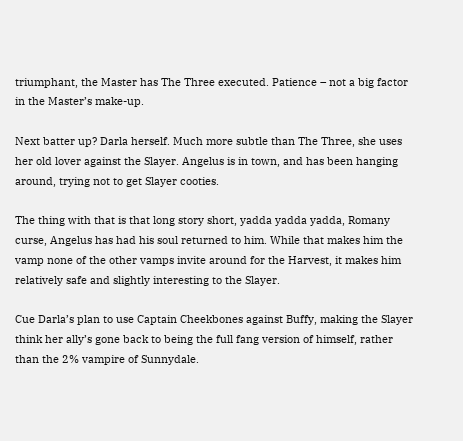triumphant, the Master has The Three executed. Patience – not a big factor in the Master’s make-up.

Next batter up? Darla herself. Much more subtle than The Three, she uses her old lover against the Slayer. Angelus is in town, and has been hanging around, trying not to get Slayer cooties.

The thing with that is that long story short, yadda yadda yadda, Romany curse, Angelus has had his soul returned to him. While that makes him the vamp none of the other vamps invite around for the Harvest, it makes him relatively safe and slightly interesting to the Slayer.

Cue Darla’s plan to use Captain Cheekbones against Buffy, making the Slayer think her ally’s gone back to being the full fang version of himself, rather than the 2% vampire of Sunnydale.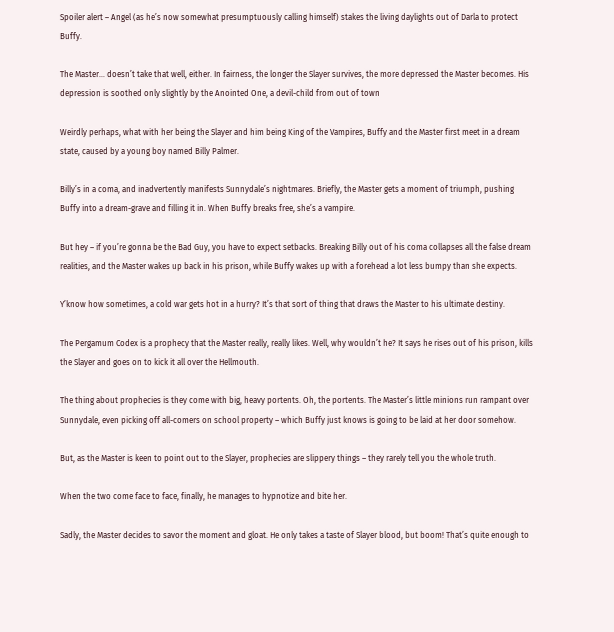Spoiler alert – Angel (as he’s now somewhat presumptuously calling himself) stakes the living daylights out of Darla to protect Buffy.

The Master… doesn’t take that well, either. In fairness, the longer the Slayer survives, the more depressed the Master becomes. His depression is soothed only slightly by the Anointed One, a devil-child from out of town

Weirdly perhaps, what with her being the Slayer and him being King of the Vampires, Buffy and the Master first meet in a dream state, caused by a young boy named Billy Palmer.

Billy’s in a coma, and inadvertently manifests Sunnydale’s nightmares. Briefly, the Master gets a moment of triumph, pushing Buffy into a dream-grave and filling it in. When Buffy breaks free, she’s a vampire.

But hey – if you’re gonna be the Bad Guy, you have to expect setbacks. Breaking Billy out of his coma collapses all the false dream realities, and the Master wakes up back in his prison, while Buffy wakes up with a forehead a lot less bumpy than she expects.

Y’know how sometimes, a cold war gets hot in a hurry? It’s that sort of thing that draws the Master to his ultimate destiny.

The Pergamum Codex is a prophecy that the Master really, really likes. Well, why wouldn’t he? It says he rises out of his prison, kills the Slayer and goes on to kick it all over the Hellmouth.

The thing about prophecies is they come with big, heavy portents. Oh, the portents. The Master’s little minions run rampant over Sunnydale, even picking off all-comers on school property – which Buffy just knows is going to be laid at her door somehow.

But, as the Master is keen to point out to the Slayer, prophecies are slippery things – they rarely tell you the whole truth.

When the two come face to face, finally, he manages to hypnotize and bite her.

Sadly, the Master decides to savor the moment and gloat. He only takes a taste of Slayer blood, but boom! That’s quite enough to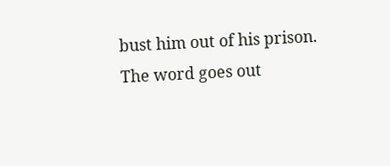bust him out of his prison. The word goes out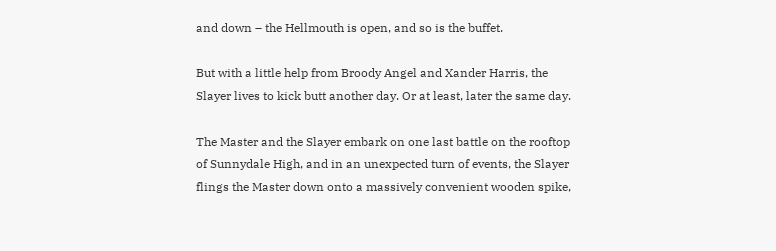and down – the Hellmouth is open, and so is the buffet.

But with a little help from Broody Angel and Xander Harris, the Slayer lives to kick butt another day. Or at least, later the same day.

The Master and the Slayer embark on one last battle on the rooftop of Sunnydale High, and in an unexpected turn of events, the Slayer flings the Master down onto a massively convenient wooden spike,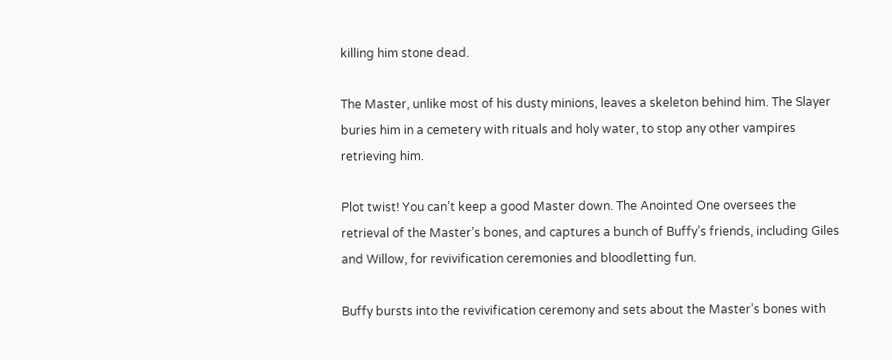killing him stone dead.

The Master, unlike most of his dusty minions, leaves a skeleton behind him. The Slayer buries him in a cemetery with rituals and holy water, to stop any other vampires retrieving him.

Plot twist! You can’t keep a good Master down. The Anointed One oversees the retrieval of the Master’s bones, and captures a bunch of Buffy’s friends, including Giles and Willow, for revivification ceremonies and bloodletting fun.

Buffy bursts into the revivification ceremony and sets about the Master’s bones with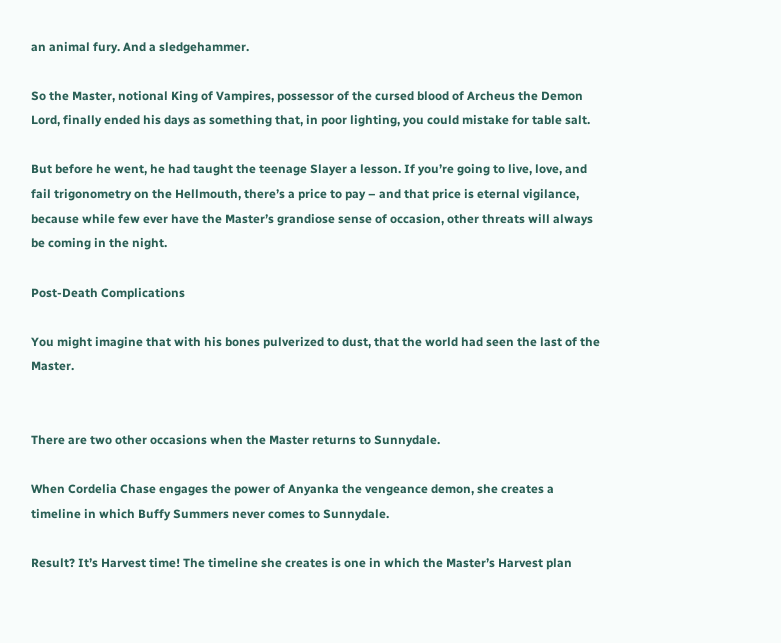an animal fury. And a sledgehammer.

So the Master, notional King of Vampires, possessor of the cursed blood of Archeus the Demon Lord, finally ended his days as something that, in poor lighting, you could mistake for table salt.

But before he went, he had taught the teenage Slayer a lesson. If you’re going to live, love, and fail trigonometry on the Hellmouth, there’s a price to pay – and that price is eternal vigilance, because while few ever have the Master’s grandiose sense of occasion, other threats will always be coming in the night.

Post-Death Complications

You might imagine that with his bones pulverized to dust, that the world had seen the last of the Master.


There are two other occasions when the Master returns to Sunnydale.

When Cordelia Chase engages the power of Anyanka the vengeance demon, she creates a timeline in which Buffy Summers never comes to Sunnydale.

Result? It’s Harvest time! The timeline she creates is one in which the Master’s Harvest plan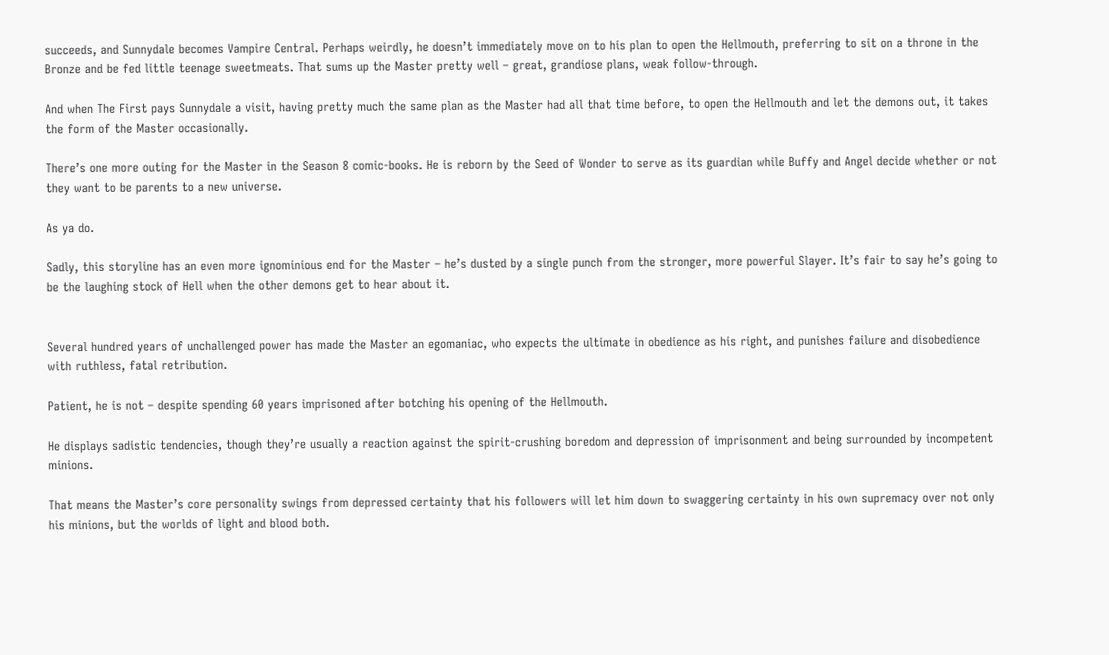succeeds, and Sunnydale becomes Vampire Central. Perhaps weirdly, he doesn’t immediately move on to his plan to open the Hellmouth, preferring to sit on a throne in the Bronze and be fed little teenage sweetmeats. That sums up the Master pretty well – great, grandiose plans, weak follow-through.

And when The First pays Sunnydale a visit, having pretty much the same plan as the Master had all that time before, to open the Hellmouth and let the demons out, it takes the form of the Master occasionally.

There’s one more outing for the Master in the Season 8 comic-books. He is reborn by the Seed of Wonder to serve as its guardian while Buffy and Angel decide whether or not they want to be parents to a new universe.

As ya do.

Sadly, this storyline has an even more ignominious end for the Master – he’s dusted by a single punch from the stronger, more powerful Slayer. It’s fair to say he’s going to be the laughing stock of Hell when the other demons get to hear about it.


Several hundred years of unchallenged power has made the Master an egomaniac, who expects the ultimate in obedience as his right, and punishes failure and disobedience with ruthless, fatal retribution.

Patient, he is not – despite spending 60 years imprisoned after botching his opening of the Hellmouth.

He displays sadistic tendencies, though they’re usually a reaction against the spirit-crushing boredom and depression of imprisonment and being surrounded by incompetent minions.

That means the Master’s core personality swings from depressed certainty that his followers will let him down to swaggering certainty in his own supremacy over not only his minions, but the worlds of light and blood both.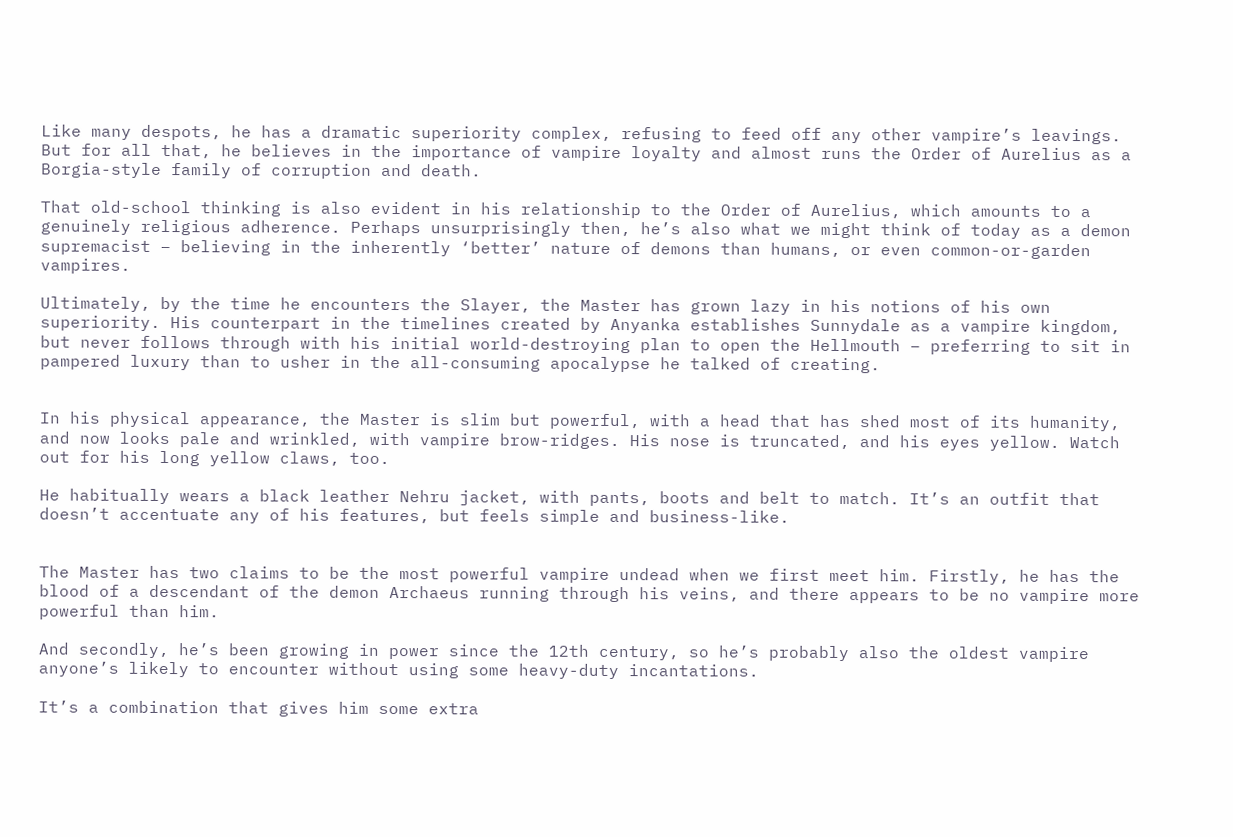Like many despots, he has a dramatic superiority complex, refusing to feed off any other vampire’s leavings. But for all that, he believes in the importance of vampire loyalty and almost runs the Order of Aurelius as a Borgia-style family of corruption and death.

That old-school thinking is also evident in his relationship to the Order of Aurelius, which amounts to a genuinely religious adherence. Perhaps unsurprisingly then, he’s also what we might think of today as a demon supremacist – believing in the inherently ‘better’ nature of demons than humans, or even common-or-garden vampires.

Ultimately, by the time he encounters the Slayer, the Master has grown lazy in his notions of his own superiority. His counterpart in the timelines created by Anyanka establishes Sunnydale as a vampire kingdom, but never follows through with his initial world-destroying plan to open the Hellmouth – preferring to sit in pampered luxury than to usher in the all-consuming apocalypse he talked of creating.


In his physical appearance, the Master is slim but powerful, with a head that has shed most of its humanity, and now looks pale and wrinkled, with vampire brow-ridges. His nose is truncated, and his eyes yellow. Watch out for his long yellow claws, too.

He habitually wears a black leather Nehru jacket, with pants, boots and belt to match. It’s an outfit that doesn’t accentuate any of his features, but feels simple and business-like.


The Master has two claims to be the most powerful vampire undead when we first meet him. Firstly, he has the blood of a descendant of the demon Archaeus running through his veins, and there appears to be no vampire more powerful than him.

And secondly, he’s been growing in power since the 12th century, so he’s probably also the oldest vampire anyone’s likely to encounter without using some heavy-duty incantations.

It’s a combination that gives him some extra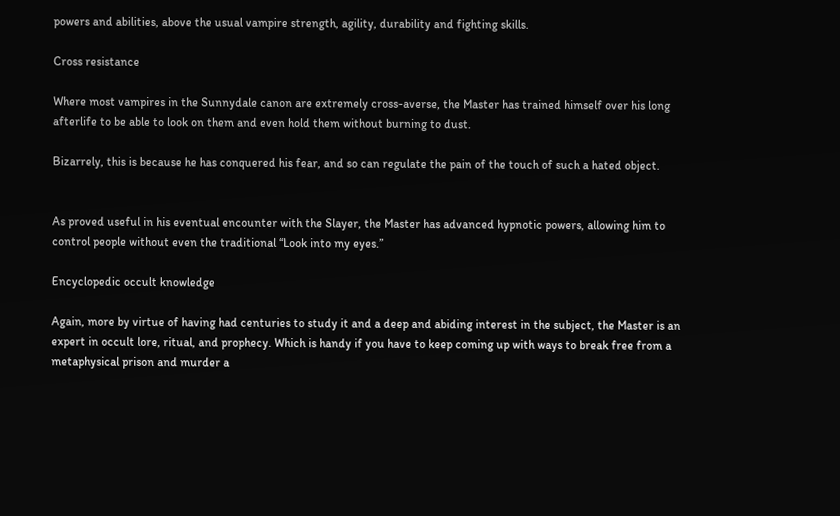powers and abilities, above the usual vampire strength, agility, durability and fighting skills.

Cross resistance

Where most vampires in the Sunnydale canon are extremely cross-averse, the Master has trained himself over his long afterlife to be able to look on them and even hold them without burning to dust.

Bizarrely, this is because he has conquered his fear, and so can regulate the pain of the touch of such a hated object.


As proved useful in his eventual encounter with the Slayer, the Master has advanced hypnotic powers, allowing him to control people without even the traditional “Look into my eyes.”

Encyclopedic occult knowledge

Again, more by virtue of having had centuries to study it and a deep and abiding interest in the subject, the Master is an expert in occult lore, ritual, and prophecy. Which is handy if you have to keep coming up with ways to break free from a metaphysical prison and murder a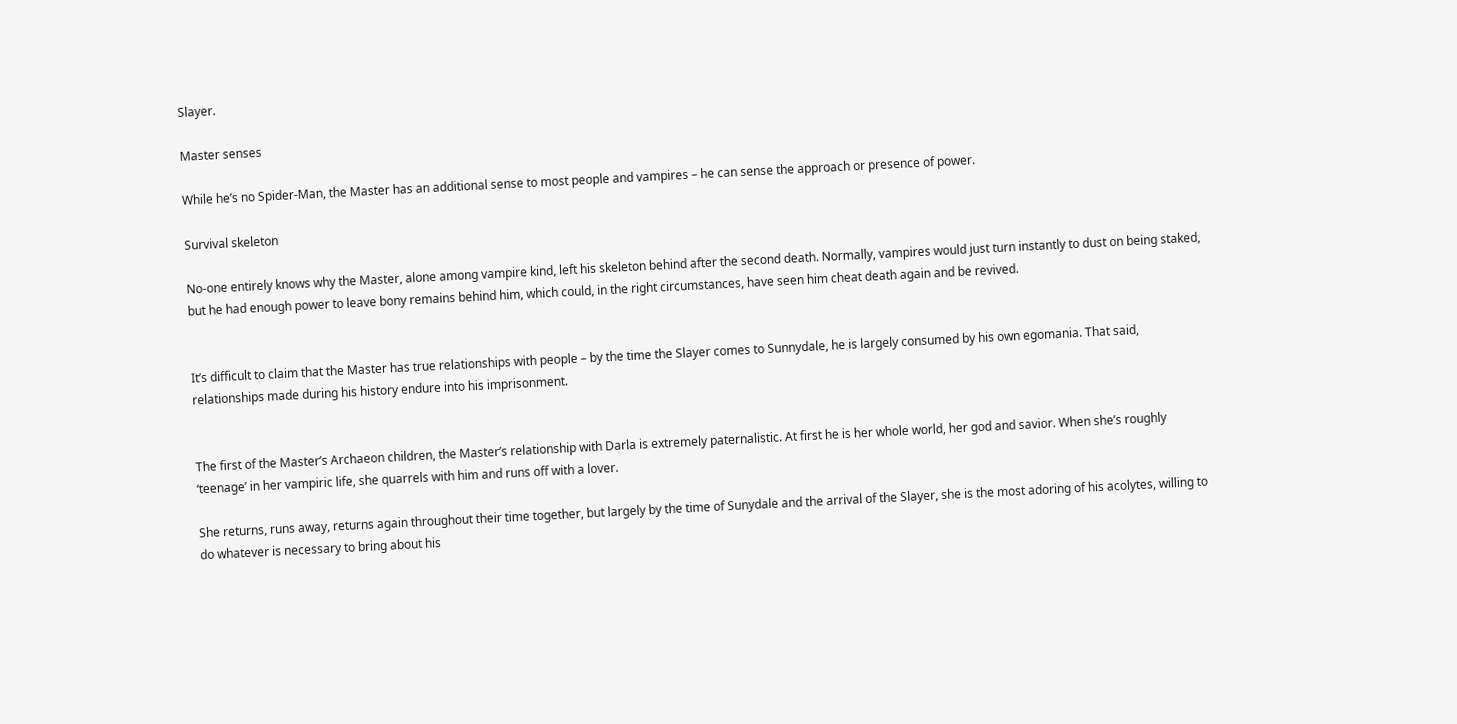Slayer.

Master senses

While he’s no Spider-Man, the Master has an additional sense to most people and vampires – he can sense the approach or presence of power.

Survival skeleton

No-one entirely knows why the Master, alone among vampire kind, left his skeleton behind after the second death. Normally, vampires would just turn instantly to dust on being staked, but he had enough power to leave bony remains behind him, which could, in the right circumstances, have seen him cheat death again and be revived.


It’s difficult to claim that the Master has true relationships with people – by the time the Slayer comes to Sunnydale, he is largely consumed by his own egomania. That said, relationships made during his history endure into his imprisonment.


The first of the Master’s Archaeon children, the Master’s relationship with Darla is extremely paternalistic. At first he is her whole world, her god and savior. When she’s roughly ‘teenage’ in her vampiric life, she quarrels with him and runs off with a lover.

She returns, runs away, returns again throughout their time together, but largely by the time of Sunydale and the arrival of the Slayer, she is the most adoring of his acolytes, willing to do whatever is necessary to bring about his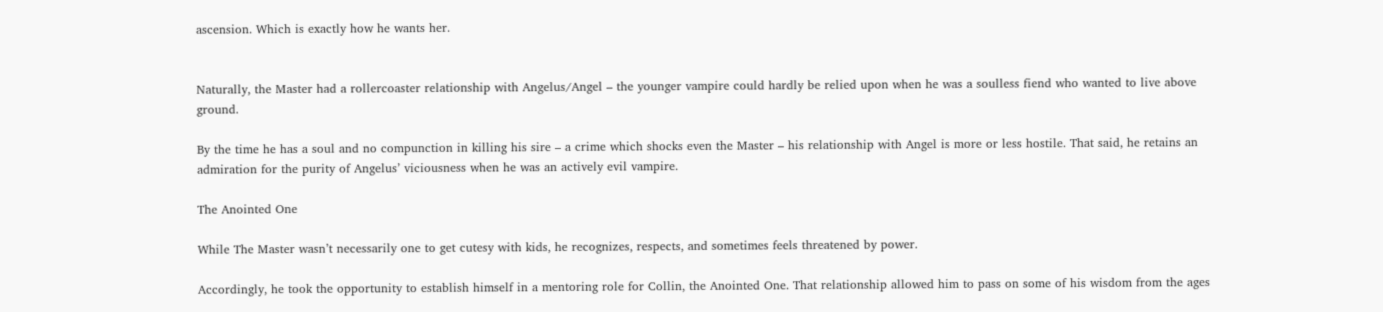ascension. Which is exactly how he wants her.


Naturally, the Master had a rollercoaster relationship with Angelus/Angel – the younger vampire could hardly be relied upon when he was a soulless fiend who wanted to live above ground.

By the time he has a soul and no compunction in killing his sire – a crime which shocks even the Master – his relationship with Angel is more or less hostile. That said, he retains an admiration for the purity of Angelus’ viciousness when he was an actively evil vampire.

The Anointed One

While The Master wasn’t necessarily one to get cutesy with kids, he recognizes, respects, and sometimes feels threatened by power.

Accordingly, he took the opportunity to establish himself in a mentoring role for Collin, the Anointed One. That relationship allowed him to pass on some of his wisdom from the ages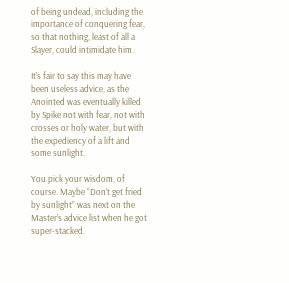of being undead, including the importance of conquering fear, so that nothing, least of all a Slayer, could intimidate him.

It’s fair to say this may have been useless advice, as the Anointed was eventually killed by Spike not with fear, not with crosses or holy water, but with the expediency of a lift and some sunlight.

You pick your wisdom, of course. Maybe “Don’t get fried by sunlight” was next on the Master’s advice list when he got super-stacked.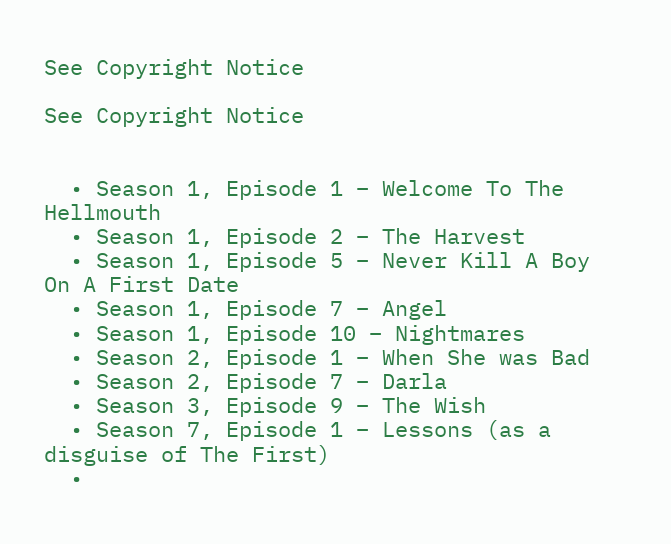See Copyright Notice

See Copyright Notice


  • Season 1, Episode 1 – Welcome To The Hellmouth
  • Season 1, Episode 2 – The Harvest
  • Season 1, Episode 5 – Never Kill A Boy On A First Date
  • Season 1, Episode 7 – Angel
  • Season 1, Episode 10 – Nightmares
  • Season 2, Episode 1 – When She was Bad
  • Season 2, Episode 7 – Darla
  • Season 3, Episode 9 – The Wish
  • Season 7, Episode 1 – Lessons (as a disguise of The First)
  •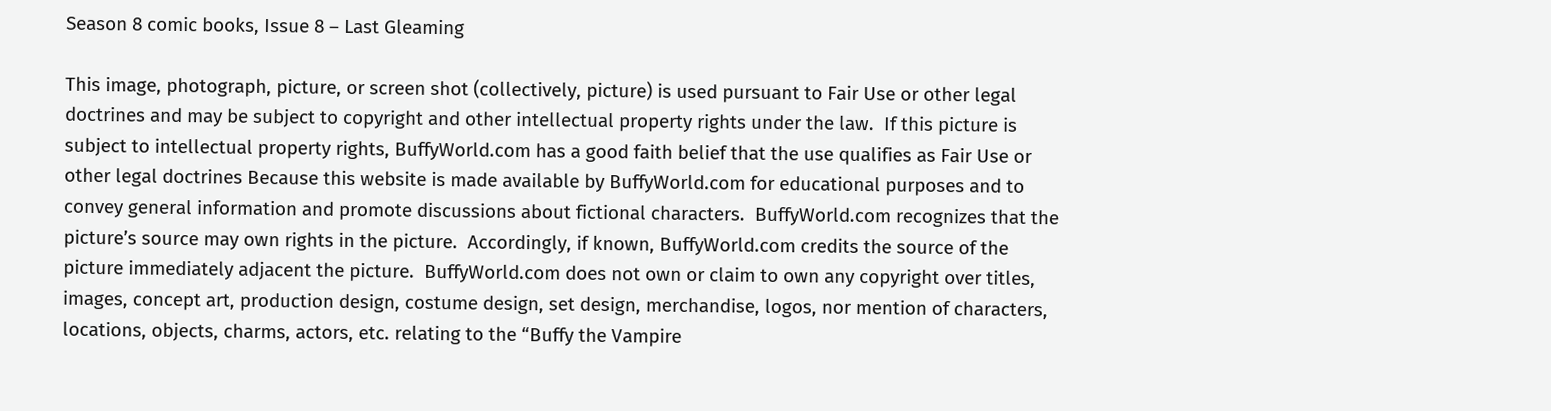Season 8 comic books, Issue 8 – Last Gleaming

This image, photograph, picture, or screen shot (collectively, picture) is used pursuant to Fair Use or other legal doctrines and may be subject to copyright and other intellectual property rights under the law.  If this picture is subject to intellectual property rights, BuffyWorld.com has a good faith belief that the use qualifies as Fair Use or other legal doctrines Because this website is made available by BuffyWorld.com for educational purposes and to convey general information and promote discussions about fictional characters.  BuffyWorld.com recognizes that the picture’s source may own rights in the picture.  Accordingly, if known, BuffyWorld.com credits the source of the picture immediately adjacent the picture.  BuffyWorld.com does not own or claim to own any copyright over titles, images, concept art, production design, costume design, set design, merchandise, logos, nor mention of characters, locations, objects, charms, actors, etc. relating to the “Buffy the Vampire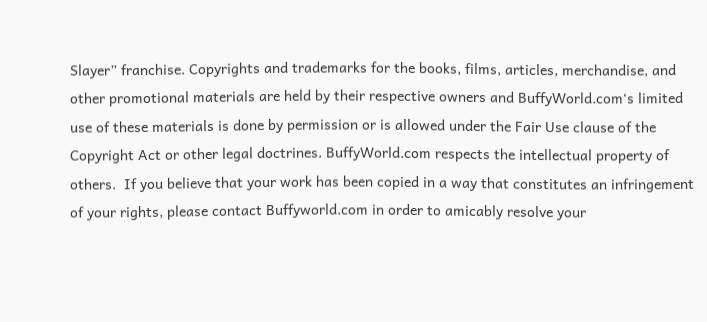Slayer” franchise. Copyrights and trademarks for the books, films, articles, merchandise, and other promotional materials are held by their respective owners and BuffyWorld.com‘s limited use of these materials is done by permission or is allowed under the Fair Use clause of the Copyright Act or other legal doctrines. BuffyWorld.com respects the intellectual property of others.  If you believe that your work has been copied in a way that constitutes an infringement of your rights, please contact Buffyworld.com in order to amicably resolve your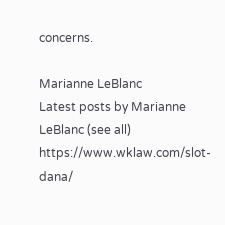concerns.

Marianne LeBlanc
Latest posts by Marianne LeBlanc (see all)
https://www.wklaw.com/slot-dana/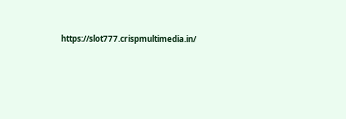https://slot777.crispmultimedia.in/